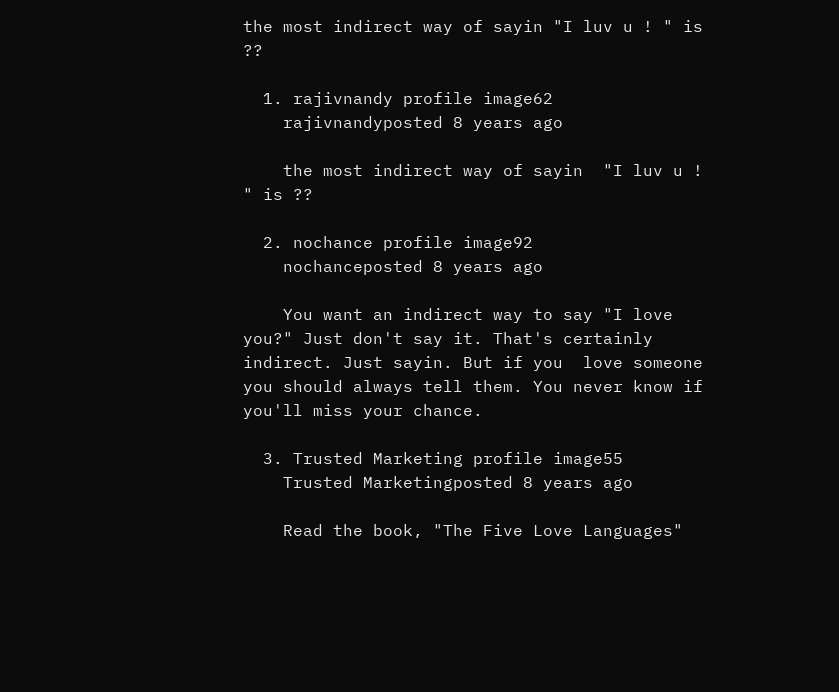the most indirect way of sayin "I luv u ! " is ??

  1. rajivnandy profile image62
    rajivnandyposted 8 years ago

    the most indirect way of sayin  "I luv u ! " is ??

  2. nochance profile image92
    nochanceposted 8 years ago

    You want an indirect way to say "I love you?" Just don't say it. That's certainly indirect. Just sayin. But if you  love someone you should always tell them. You never know if you'll miss your chance.

  3. Trusted Marketing profile image55
    Trusted Marketingposted 8 years ago

    Read the book, "The Five Love Languages"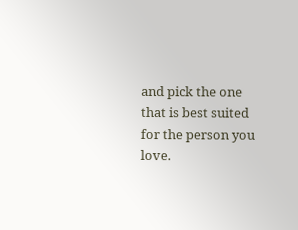and pick the one that is best suited for the person you love.